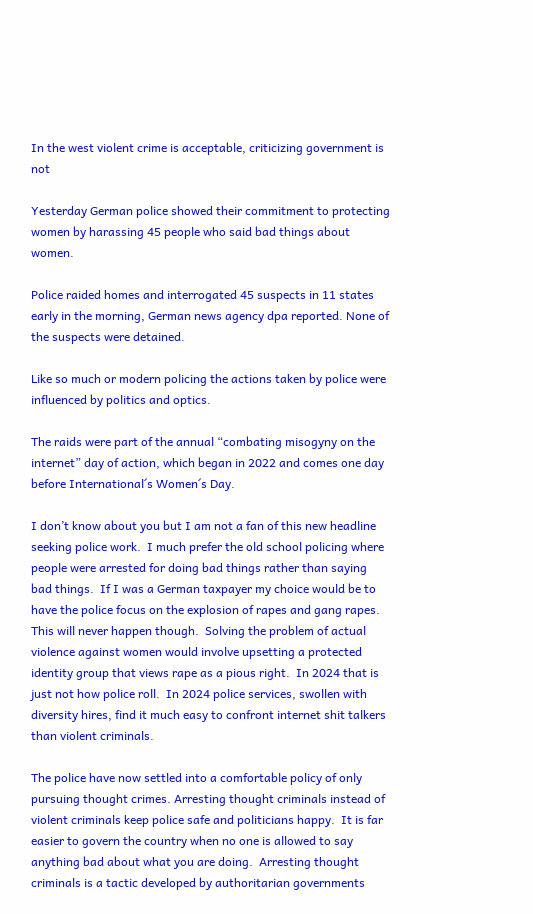In the west violent crime is acceptable, criticizing government is not

Yesterday German police showed their commitment to protecting women by harassing 45 people who said bad things about women.

Police raided homes and interrogated 45 suspects in 11 states early in the morning, German news agency dpa reported. None of the suspects were detained.

Like so much or modern policing the actions taken by police were influenced by politics and optics.

The raids were part of the annual “combating misogyny on the internet” day of action, which began in 2022 and comes one day before International´s Women´s Day.

I don’t know about you but I am not a fan of this new headline seeking police work.  I much prefer the old school policing where people were arrested for doing bad things rather than saying bad things.  If I was a German taxpayer my choice would be to have the police focus on the explosion of rapes and gang rapes.  This will never happen though.  Solving the problem of actual violence against women would involve upsetting a protected identity group that views rape as a pious right.  In 2024 that is just not how police roll.  In 2024 police services, swollen with diversity hires, find it much easy to confront internet shit talkers than violent criminals.

The police have now settled into a comfortable policy of only pursuing thought crimes. Arresting thought criminals instead of violent criminals keep police safe and politicians happy.  It is far easier to govern the country when no one is allowed to say anything bad about what you are doing.  Arresting thought criminals is a tactic developed by authoritarian governments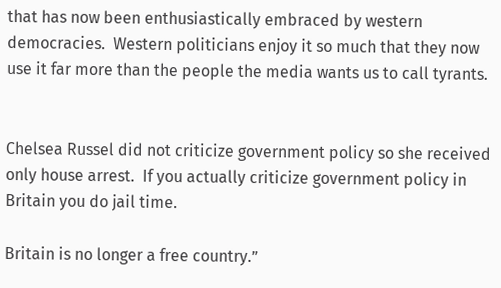that has now been enthusiastically embraced by western democracies.  Western politicians enjoy it so much that they now use it far more than the people the media wants us to call tyrants.


Chelsea Russel did not criticize government policy so she received only house arrest.  If you actually criticize government policy in Britain you do jail time.

Britain is no longer a free country.”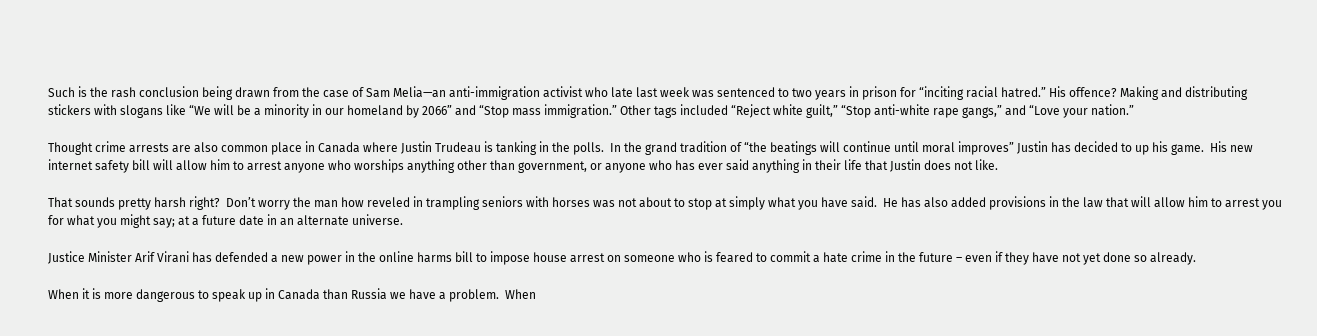Such is the rash conclusion being drawn from the case of Sam Melia—an anti-immigration activist who late last week was sentenced to two years in prison for “inciting racial hatred.” His offence? Making and distributing stickers with slogans like “We will be a minority in our homeland by 2066” and “Stop mass immigration.” Other tags included “Reject white guilt,” “Stop anti-white rape gangs,” and “Love your nation.”

Thought crime arrests are also common place in Canada where Justin Trudeau is tanking in the polls.  In the grand tradition of “the beatings will continue until moral improves” Justin has decided to up his game.  His new internet safety bill will allow him to arrest anyone who worships anything other than government, or anyone who has ever said anything in their life that Justin does not like.

That sounds pretty harsh right?  Don’t worry the man how reveled in trampling seniors with horses was not about to stop at simply what you have said.  He has also added provisions in the law that will allow him to arrest you for what you might say; at a future date in an alternate universe.

Justice Minister Arif Virani has defended a new power in the online harms bill to impose house arrest on someone who is feared to commit a hate crime in the future – even if they have not yet done so already.

When it is more dangerous to speak up in Canada than Russia we have a problem.  When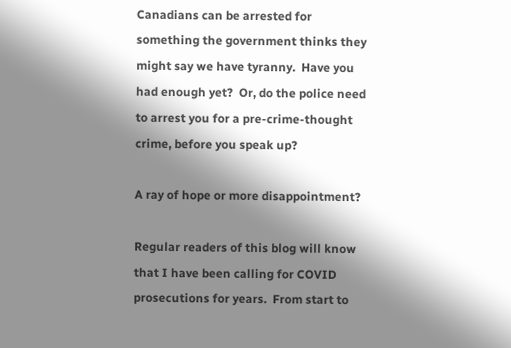Canadians can be arrested for something the government thinks they might say we have tyranny.  Have you had enough yet?  Or, do the police need to arrest you for a pre-crime-thought crime, before you speak up?

A ray of hope or more disappointment?

Regular readers of this blog will know that I have been calling for COVID prosecutions for years.  From start to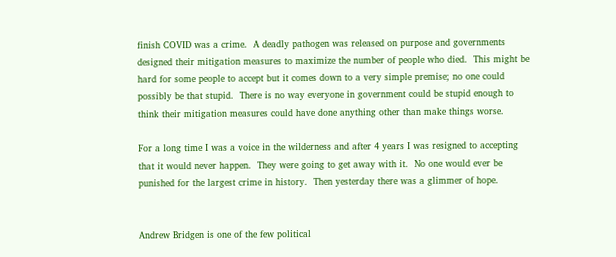finish COVID was a crime.  A deadly pathogen was released on purpose and governments designed their mitigation measures to maximize the number of people who died.  This might be hard for some people to accept but it comes down to a very simple premise; no one could possibly be that stupid.  There is no way everyone in government could be stupid enough to think their mitigation measures could have done anything other than make things worse.

For a long time I was a voice in the wilderness and after 4 years I was resigned to accepting that it would never happen.  They were going to get away with it.  No one would ever be punished for the largest crime in history.  Then yesterday there was a glimmer of hope.


Andrew Bridgen is one of the few political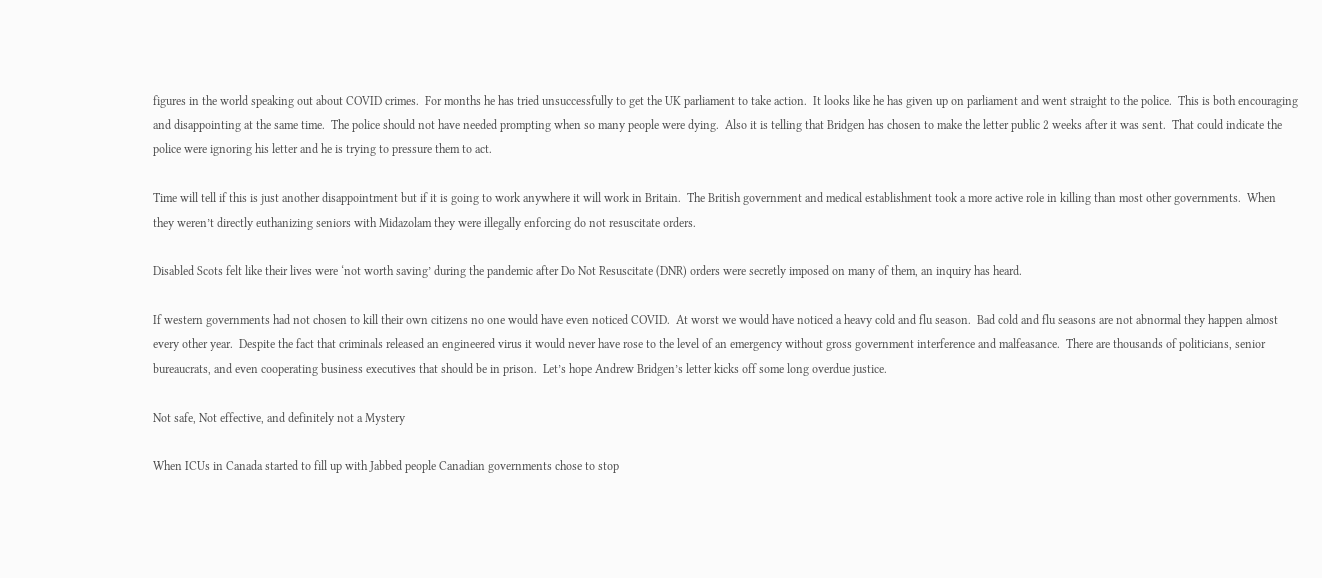figures in the world speaking out about COVID crimes.  For months he has tried unsuccessfully to get the UK parliament to take action.  It looks like he has given up on parliament and went straight to the police.  This is both encouraging and disappointing at the same time.  The police should not have needed prompting when so many people were dying.  Also it is telling that Bridgen has chosen to make the letter public 2 weeks after it was sent.  That could indicate the police were ignoring his letter and he is trying to pressure them to act.

Time will tell if this is just another disappointment but if it is going to work anywhere it will work in Britain.  The British government and medical establishment took a more active role in killing than most other governments.  When they weren’t directly euthanizing seniors with Midazolam they were illegally enforcing do not resuscitate orders.

Disabled Scots felt like their lives were ‘not worth saving’ during the pandemic after Do Not Resuscitate (DNR) orders were secretly imposed on many of them, an inquiry has heard.

If western governments had not chosen to kill their own citizens no one would have even noticed COVID.  At worst we would have noticed a heavy cold and flu season.  Bad cold and flu seasons are not abnormal they happen almost every other year.  Despite the fact that criminals released an engineered virus it would never have rose to the level of an emergency without gross government interference and malfeasance.  There are thousands of politicians, senior bureaucrats, and even cooperating business executives that should be in prison.  Let’s hope Andrew Bridgen’s letter kicks off some long overdue justice.

Not safe, Not effective, and definitely not a Mystery

When ICUs in Canada started to fill up with Jabbed people Canadian governments chose to stop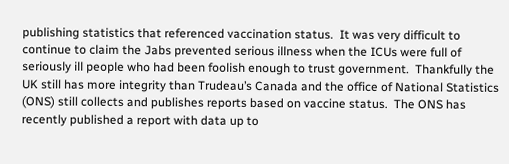publishing statistics that referenced vaccination status.  It was very difficult to continue to claim the Jabs prevented serious illness when the ICUs were full of seriously ill people who had been foolish enough to trust government.  Thankfully the UK still has more integrity than Trudeau’s Canada and the office of National Statistics (ONS) still collects and publishes reports based on vaccine status.  The ONS has recently published a report with data up to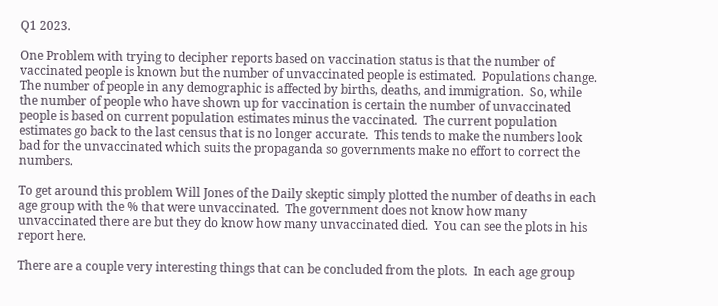Q1 2023.

One Problem with trying to decipher reports based on vaccination status is that the number of vaccinated people is known but the number of unvaccinated people is estimated.  Populations change.  The number of people in any demographic is affected by births, deaths, and immigration.  So, while the number of people who have shown up for vaccination is certain the number of unvaccinated people is based on current population estimates minus the vaccinated.  The current population estimates go back to the last census that is no longer accurate.  This tends to make the numbers look bad for the unvaccinated which suits the propaganda so governments make no effort to correct the numbers.

To get around this problem Will Jones of the Daily skeptic simply plotted the number of deaths in each age group with the % that were unvaccinated.  The government does not know how many unvaccinated there are but they do know how many unvaccinated died.  You can see the plots in his report here.

There are a couple very interesting things that can be concluded from the plots.  In each age group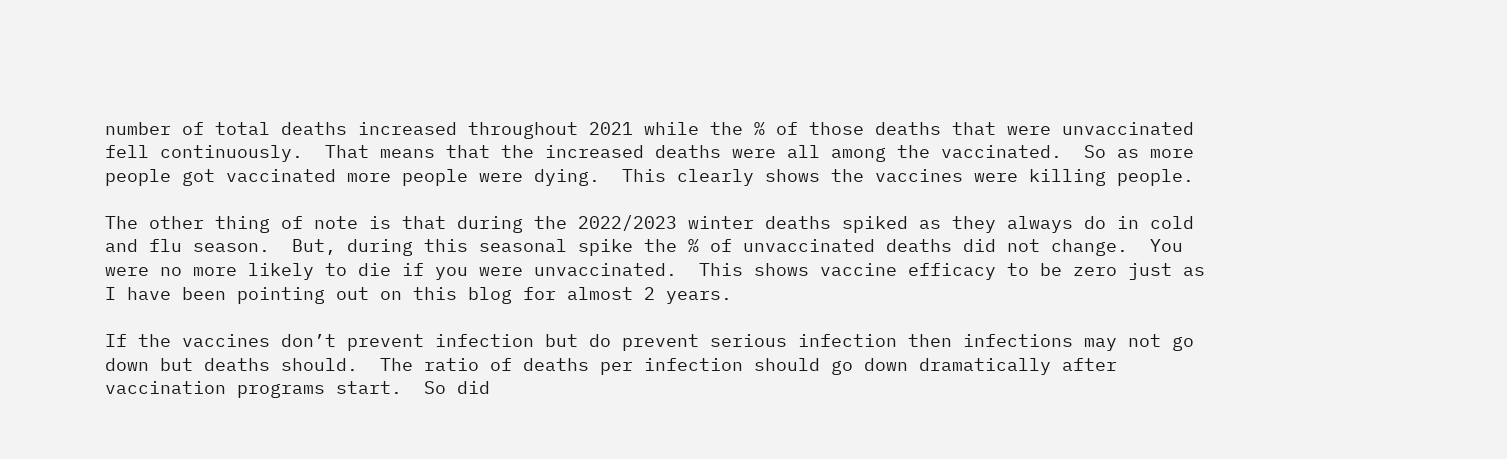number of total deaths increased throughout 2021 while the % of those deaths that were unvaccinated fell continuously.  That means that the increased deaths were all among the vaccinated.  So as more people got vaccinated more people were dying.  This clearly shows the vaccines were killing people.

The other thing of note is that during the 2022/2023 winter deaths spiked as they always do in cold and flu season.  But, during this seasonal spike the % of unvaccinated deaths did not change.  You were no more likely to die if you were unvaccinated.  This shows vaccine efficacy to be zero just as I have been pointing out on this blog for almost 2 years.

If the vaccines don’t prevent infection but do prevent serious infection then infections may not go down but deaths should.  The ratio of deaths per infection should go down dramatically after vaccination programs start.  So did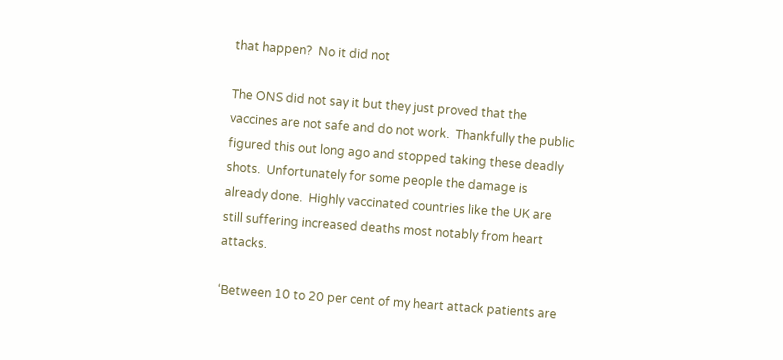that happen?  No it did not

The ONS did not say it but they just proved that the vaccines are not safe and do not work.  Thankfully the public figured this out long ago and stopped taking these deadly shots.  Unfortunately for some people the damage is already done.  Highly vaccinated countries like the UK are still suffering increased deaths most notably from heart attacks.

‘Between 10 to 20 per cent of my heart attack patients are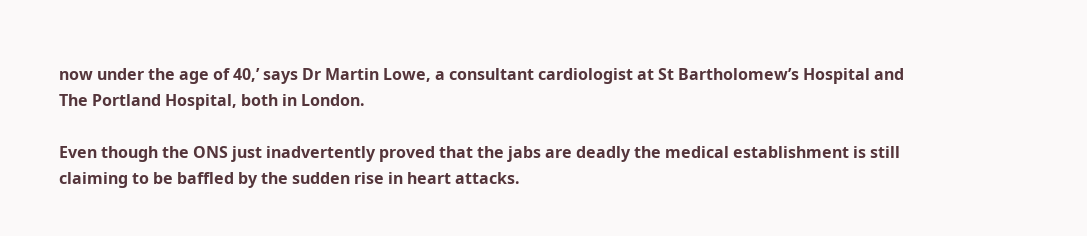now under the age of 40,’ says Dr Martin Lowe, a consultant cardiologist at St Bartholomew’s Hospital and The Portland Hospital, both in London.

Even though the ONS just inadvertently proved that the jabs are deadly the medical establishment is still claiming to be baffled by the sudden rise in heart attacks.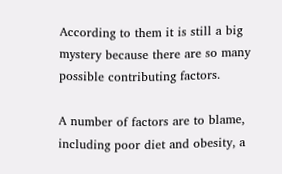According to them it is still a big mystery because there are so many possible contributing factors.

A number of factors are to blame, including poor diet and obesity, a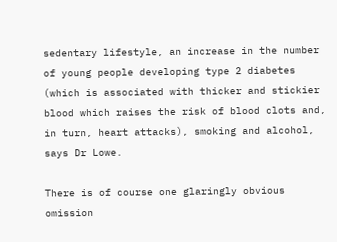sedentary lifestyle, an increase in the number of young people developing type 2 diabetes (which is associated with thicker and stickier blood which raises the risk of blood clots and, in turn, heart attacks), smoking and alcohol, says Dr Lowe.

There is of course one glaringly obvious omission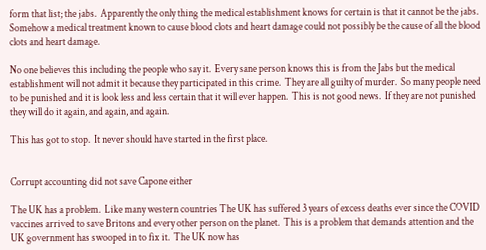form that list; the jabs.  Apparently the only thing the medical establishment knows for certain is that it cannot be the jabs.  Somehow a medical treatment known to cause blood clots and heart damage could not possibly be the cause of all the blood clots and heart damage.

No one believes this including the people who say it.  Every sane person knows this is from the Jabs but the medical establishment will not admit it because they participated in this crime.  They are all guilty of murder.  So many people need to be punished and it is look less and less certain that it will ever happen.  This is not good news.  If they are not punished they will do it again, and again, and again.

This has got to stop.  It never should have started in the first place.


Corrupt accounting did not save Capone either

The UK has a problem.  Like many western countries The UK has suffered 3 years of excess deaths ever since the COVID vaccines arrived to save Britons and every other person on the planet.  This is a problem that demands attention and the UK government has swooped in to fix it.  The UK now has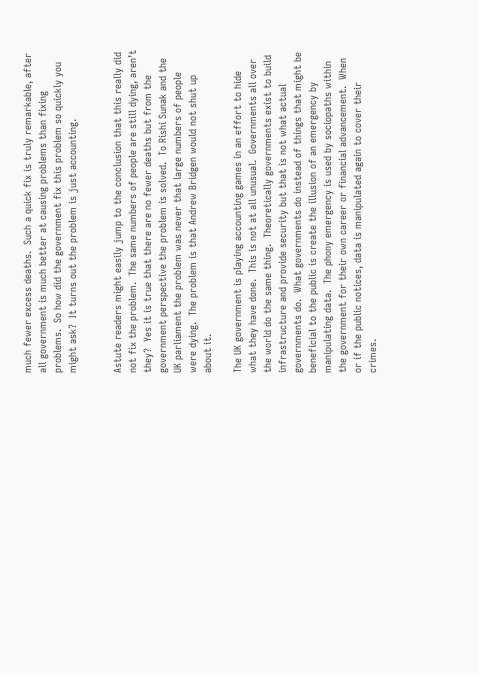much fewer excess deaths.  Such a quick fix is truly remarkable, after all government is much better at causing problems than fixing problems.  So how did the government fix this problem so quickly you might ask?  It turns out the problem is just accounting.


Astute readers might easily jump to the conclusion that this really did not fix the problem.  The same numbers of people are still dying, aren’t they?  Yes it is true that there are no fewer deaths but from the government perspective the problem is solved.  To Rishi Sunak and the UK parliament the problem was never that large numbers of people were dying.  The problem is that Andrew Bridgen would not shut up about it.

The UK government is playing accounting games in an effort to hide what they have done.  This is not at all unusual.  Governments all over the world do the same thing.  Theoretically governments exist to build infrastructure and provide security but that is not what actual governments do.  What governments do instead of things that might be beneficial to the public is create the illusion of an emergency by manipulating data.  The phony emergency is used by sociopaths within the government for their own career or financial advancement.  When or if the public notices, data is manipulated again to cover their crimes.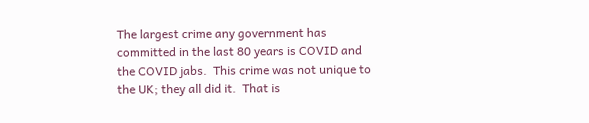The largest crime any government has committed in the last 80 years is COVID and the COVID jabs.  This crime was not unique to the UK; they all did it.  That is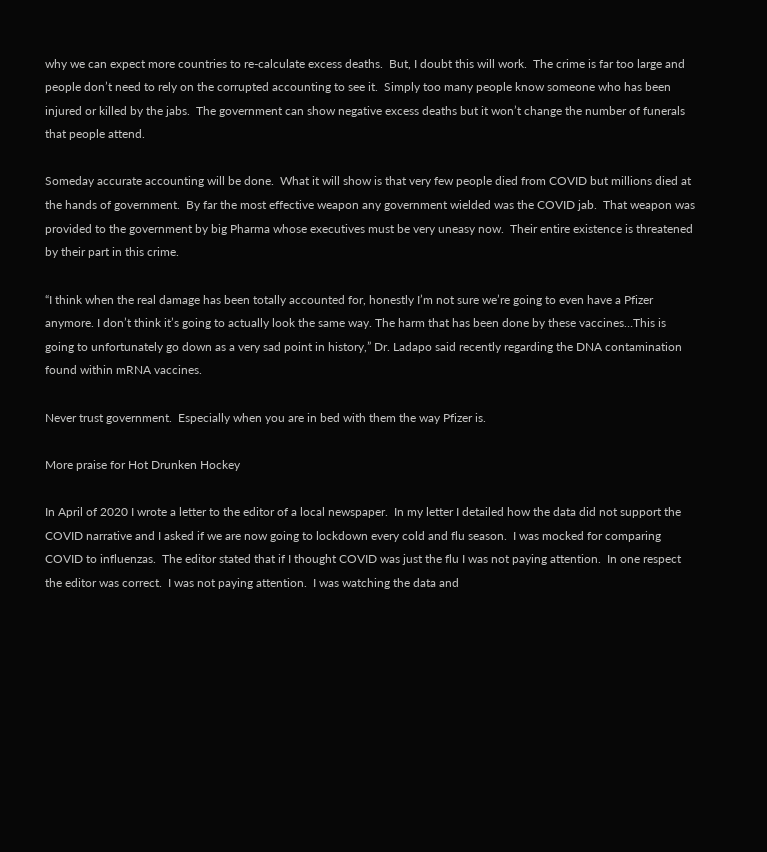why we can expect more countries to re-calculate excess deaths.  But, I doubt this will work.  The crime is far too large and people don’t need to rely on the corrupted accounting to see it.  Simply too many people know someone who has been injured or killed by the jabs.  The government can show negative excess deaths but it won’t change the number of funerals that people attend.

Someday accurate accounting will be done.  What it will show is that very few people died from COVID but millions died at the hands of government.  By far the most effective weapon any government wielded was the COVID jab.  That weapon was provided to the government by big Pharma whose executives must be very uneasy now.  Their entire existence is threatened by their part in this crime.

“I think when the real damage has been totally accounted for, honestly I’m not sure we’re going to even have a Pfizer anymore. I don’t think it’s going to actually look the same way. The harm that has been done by these vaccines…This is going to unfortunately go down as a very sad point in history,” Dr. Ladapo said recently regarding the DNA contamination found within mRNA vaccines.

Never trust government.  Especially when you are in bed with them the way Pfizer is.

More praise for Hot Drunken Hockey

In April of 2020 I wrote a letter to the editor of a local newspaper.  In my letter I detailed how the data did not support the COVID narrative and I asked if we are now going to lockdown every cold and flu season.  I was mocked for comparing COVID to influenzas.  The editor stated that if I thought COVID was just the flu I was not paying attention.  In one respect the editor was correct.  I was not paying attention.  I was watching the data and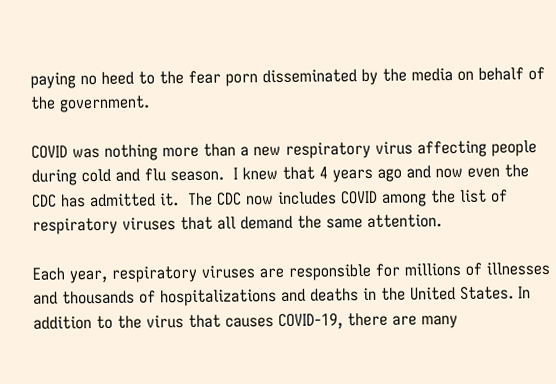paying no heed to the fear porn disseminated by the media on behalf of the government.

COVID was nothing more than a new respiratory virus affecting people during cold and flu season.  I knew that 4 years ago and now even the CDC has admitted it.  The CDC now includes COVID among the list of respiratory viruses that all demand the same attention.

Each year, respiratory viruses are responsible for millions of illnesses and thousands of hospitalizations and deaths in the United States. In addition to the virus that causes COVID-19, there are many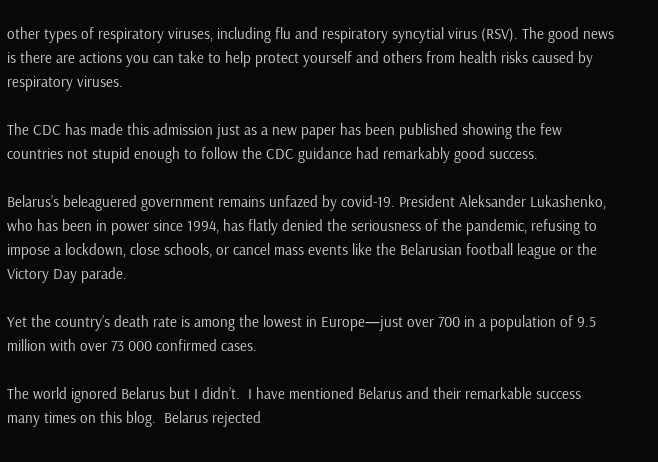other types of respiratory viruses, including flu and respiratory syncytial virus (RSV). The good news is there are actions you can take to help protect yourself and others from health risks caused by respiratory viruses.

The CDC has made this admission just as a new paper has been published showing the few countries not stupid enough to follow the CDC guidance had remarkably good success.

Belarus’s beleaguered government remains unfazed by covid-19. President Aleksander Lukashenko, who has been in power since 1994, has flatly denied the seriousness of the pandemic, refusing to impose a lockdown, close schools, or cancel mass events like the Belarusian football league or the Victory Day parade.

Yet the country’s death rate is among the lowest in Europe—just over 700 in a population of 9.5 million with over 73 000 confirmed cases.

The world ignored Belarus but I didn’t.  I have mentioned Belarus and their remarkable success many times on this blog.  Belarus rejected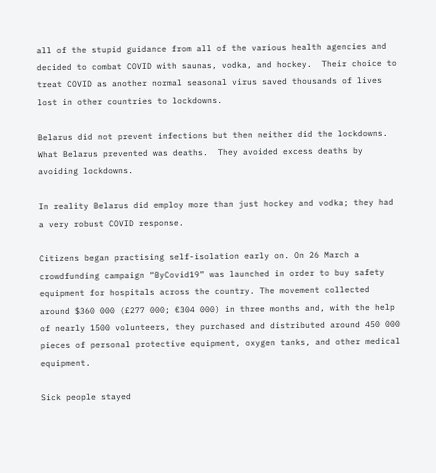all of the stupid guidance from all of the various health agencies and decided to combat COVID with saunas, vodka, and hockey.  Their choice to treat COVID as another normal seasonal virus saved thousands of lives lost in other countries to lockdowns.

Belarus did not prevent infections but then neither did the lockdowns.  What Belarus prevented was deaths.  They avoided excess deaths by avoiding lockdowns.

In reality Belarus did employ more than just hockey and vodka; they had a very robust COVID response.

Citizens began practising self-isolation early on. On 26 March a crowdfunding campaign “ByCovid19” was launched in order to buy safety equipment for hospitals across the country. The movement collected around $360 000 (£277 000; €304 000) in three months and, with the help of nearly 1500 volunteers, they purchased and distributed around 450 000 pieces of personal protective equipment, oxygen tanks, and other medical equipment.

Sick people stayed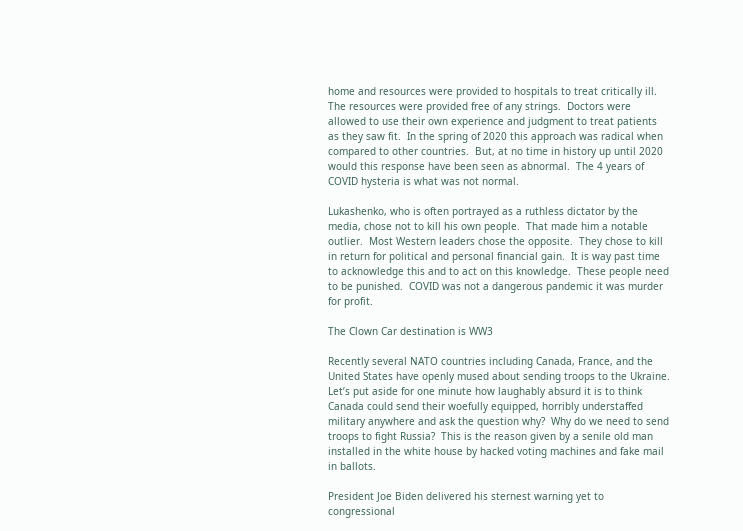home and resources were provided to hospitals to treat critically ill.  The resources were provided free of any strings.  Doctors were allowed to use their own experience and judgment to treat patients as they saw fit.  In the spring of 2020 this approach was radical when compared to other countries.  But, at no time in history up until 2020 would this response have been seen as abnormal.  The 4 years of COVID hysteria is what was not normal.

Lukashenko, who is often portrayed as a ruthless dictator by the media, chose not to kill his own people.  That made him a notable outlier.  Most Western leaders chose the opposite.  They chose to kill in return for political and personal financial gain.  It is way past time to acknowledge this and to act on this knowledge.  These people need to be punished.  COVID was not a dangerous pandemic it was murder for profit.

The Clown Car destination is WW3

Recently several NATO countries including Canada, France, and the United States have openly mused about sending troops to the Ukraine.  Let’s put aside for one minute how laughably absurd it is to think Canada could send their woefully equipped, horribly understaffed military anywhere and ask the question why?  Why do we need to send troops to fight Russia?  This is the reason given by a senile old man installed in the white house by hacked voting machines and fake mail in ballots.

President Joe Biden delivered his sternest warning yet to congressional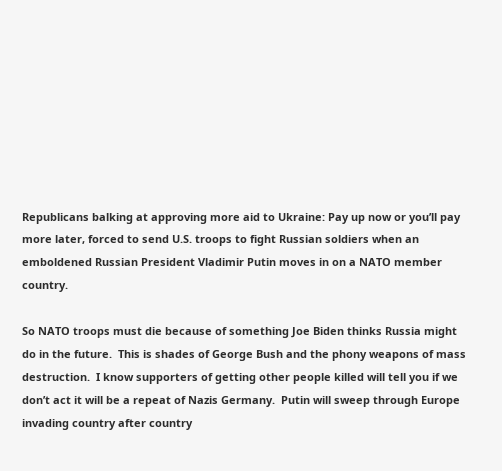Republicans balking at approving more aid to Ukraine: Pay up now or you’ll pay more later, forced to send U.S. troops to fight Russian soldiers when an emboldened Russian President Vladimir Putin moves in on a NATO member country.

So NATO troops must die because of something Joe Biden thinks Russia might do in the future.  This is shades of George Bush and the phony weapons of mass destruction.  I know supporters of getting other people killed will tell you if we don’t act it will be a repeat of Nazis Germany.  Putin will sweep through Europe invading country after country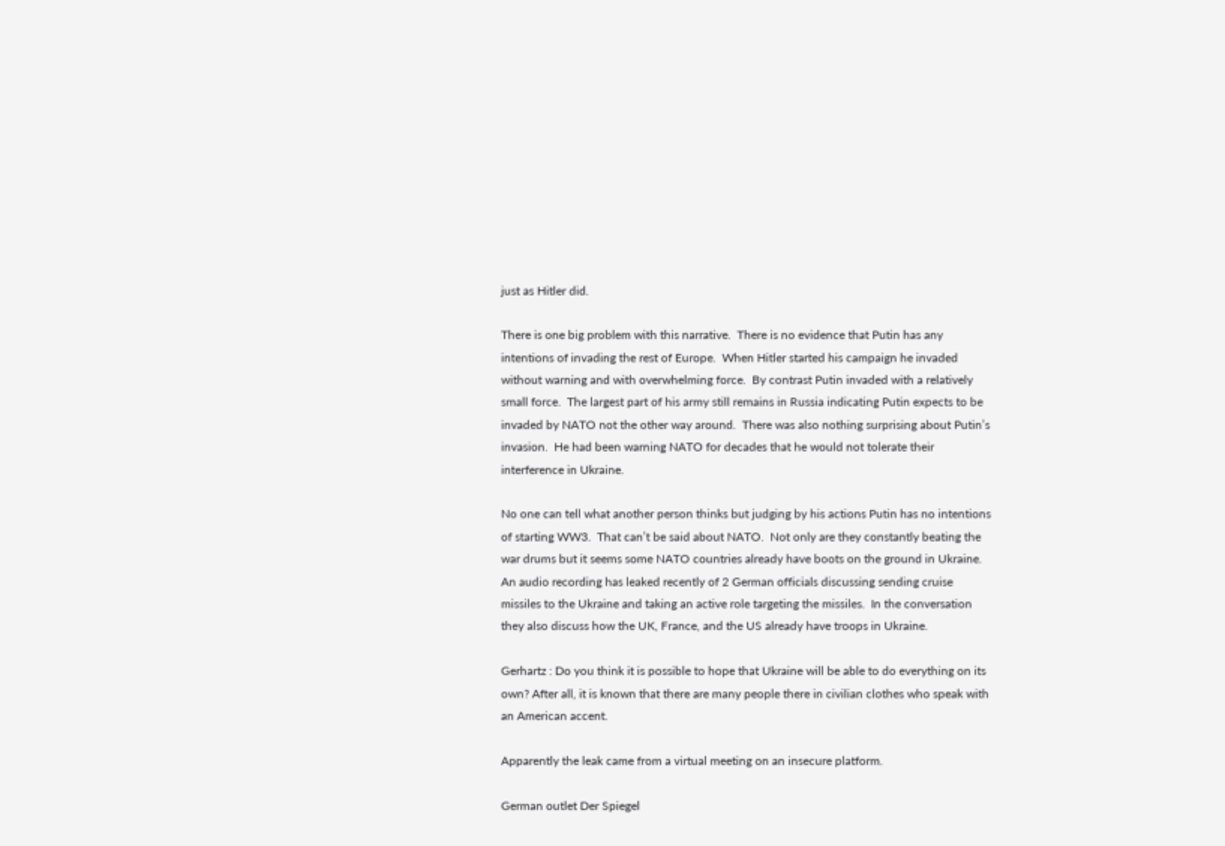just as Hitler did.

There is one big problem with this narrative.  There is no evidence that Putin has any intentions of invading the rest of Europe.  When Hitler started his campaign he invaded without warning and with overwhelming force.  By contrast Putin invaded with a relatively small force.  The largest part of his army still remains in Russia indicating Putin expects to be invaded by NATO not the other way around.  There was also nothing surprising about Putin’s invasion.  He had been warning NATO for decades that he would not tolerate their interference in Ukraine.

No one can tell what another person thinks but judging by his actions Putin has no intentions of starting WW3.  That can’t be said about NATO.  Not only are they constantly beating the war drums but it seems some NATO countries already have boots on the ground in Ukraine.  An audio recording has leaked recently of 2 German officials discussing sending cruise missiles to the Ukraine and taking an active role targeting the missiles.  In the conversation they also discuss how the UK, France, and the US already have troops in Ukraine.

Gerhartz : Do you think it is possible to hope that Ukraine will be able to do everything on its own? After all, it is known that there are many people there in civilian clothes who speak with an American accent.

Apparently the leak came from a virtual meeting on an insecure platform.

German outlet Der Spiegel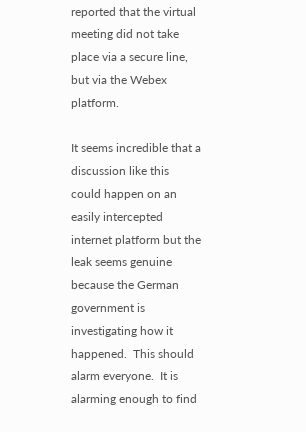reported that the virtual meeting did not take place via a secure line, but via the Webex platform.

It seems incredible that a discussion like this could happen on an easily intercepted internet platform but the leak seems genuine because the German government is investigating how it happened.  This should alarm everyone.  It is alarming enough to find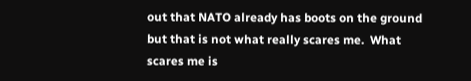out that NATO already has boots on the ground but that is not what really scares me.  What scares me is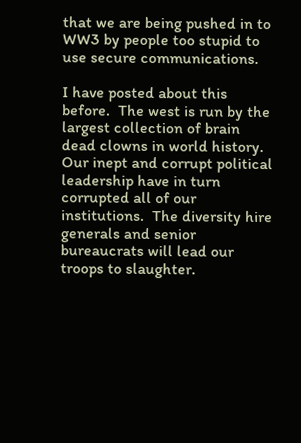that we are being pushed in to WW3 by people too stupid to use secure communications.

I have posted about this before.  The west is run by the largest collection of brain dead clowns in world history.  Our inept and corrupt political leadership have in turn corrupted all of our institutions.  The diversity hire generals and senior bureaucrats will lead our troops to slaughter.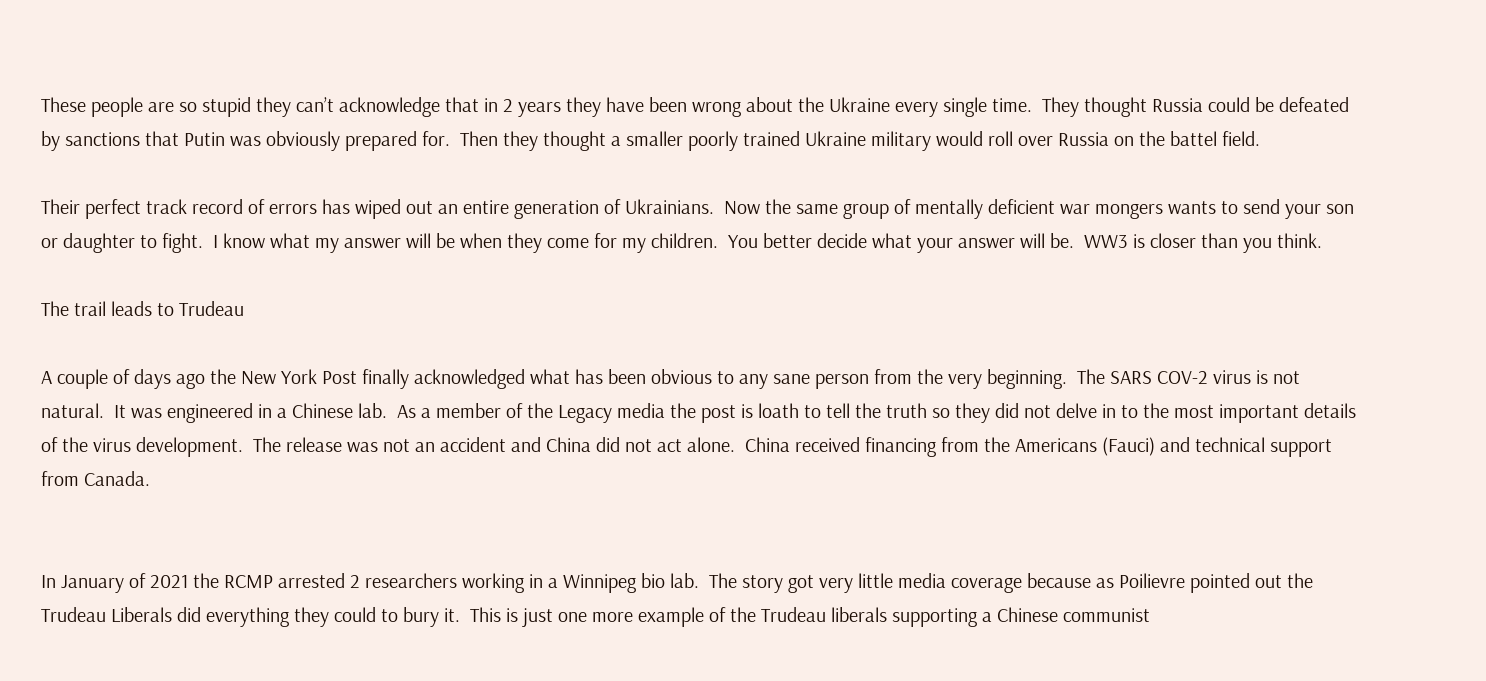These people are so stupid they can’t acknowledge that in 2 years they have been wrong about the Ukraine every single time.  They thought Russia could be defeated by sanctions that Putin was obviously prepared for.  Then they thought a smaller poorly trained Ukraine military would roll over Russia on the battel field.

Their perfect track record of errors has wiped out an entire generation of Ukrainians.  Now the same group of mentally deficient war mongers wants to send your son or daughter to fight.  I know what my answer will be when they come for my children.  You better decide what your answer will be.  WW3 is closer than you think.

The trail leads to Trudeau

A couple of days ago the New York Post finally acknowledged what has been obvious to any sane person from the very beginning.  The SARS COV-2 virus is not natural.  It was engineered in a Chinese lab.  As a member of the Legacy media the post is loath to tell the truth so they did not delve in to the most important details of the virus development.  The release was not an accident and China did not act alone.  China received financing from the Americans (Fauci) and technical support from Canada.


In January of 2021 the RCMP arrested 2 researchers working in a Winnipeg bio lab.  The story got very little media coverage because as Poilievre pointed out the Trudeau Liberals did everything they could to bury it.  This is just one more example of the Trudeau liberals supporting a Chinese communist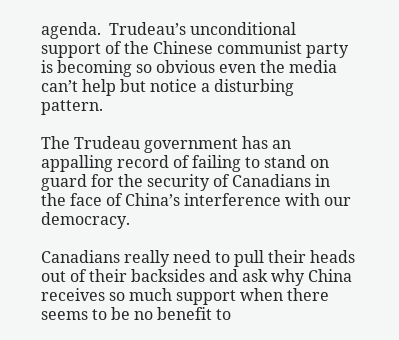agenda.  Trudeau’s unconditional support of the Chinese communist party is becoming so obvious even the media can’t help but notice a disturbing pattern.

The Trudeau government has an appalling record of failing to stand on guard for the security of Canadians in the face of China’s interference with our democracy.

Canadians really need to pull their heads out of their backsides and ask why China receives so much support when there seems to be no benefit to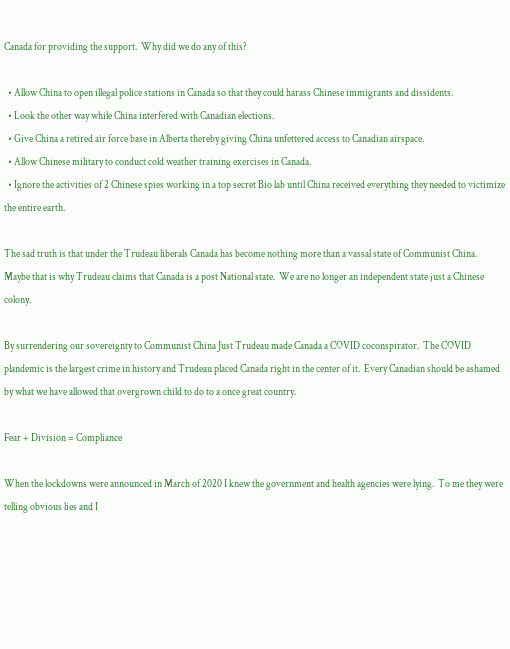Canada for providing the support.  Why did we do any of this?

  • Allow China to open illegal police stations in Canada so that they could harass Chinese immigrants and dissidents.
  • Look the other way while China interfered with Canadian elections.
  • Give China a retired air force base in Alberta thereby giving China unfettered access to Canadian airspace.
  • Allow Chinese military to conduct cold weather training exercises in Canada.
  • Ignore the activities of 2 Chinese spies working in a top secret Bio lab until China received everything they needed to victimize the entire earth.

The sad truth is that under the Trudeau liberals Canada has become nothing more than a vassal state of Communist China.  Maybe that is why Trudeau claims that Canada is a post National state.  We are no longer an independent state just a Chinese colony.

By surrendering our sovereignty to Communist China Just Trudeau made Canada a COVID coconspirator.  The COVID plandemic is the largest crime in history and Trudeau placed Canada right in the center of it.  Every Canadian should be ashamed by what we have allowed that overgrown child to do to a once great country.

Fear + Division = Compliance

When the lockdowns were announced in March of 2020 I knew the government and health agencies were lying.  To me they were telling obvious lies and I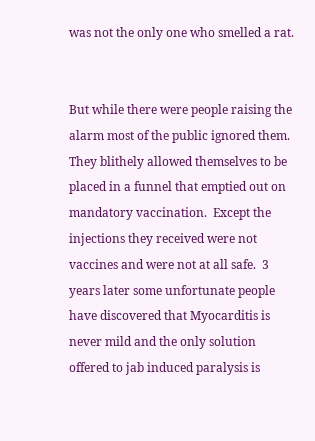was not the only one who smelled a rat.


But while there were people raising the alarm most of the public ignored them.  They blithely allowed themselves to be placed in a funnel that emptied out on mandatory vaccination.  Except the injections they received were not vaccines and were not at all safe.  3 years later some unfortunate people have discovered that Myocarditis is never mild and the only solution offered to jab induced paralysis is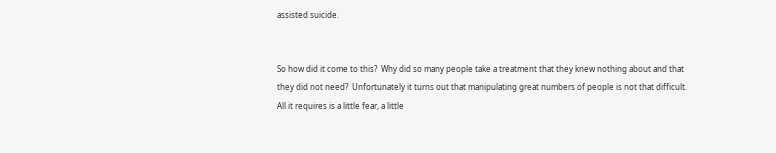assisted suicide.


So how did it come to this?  Why did so many people take a treatment that they knew nothing about and that they did not need?  Unfortunately it turns out that manipulating great numbers of people is not that difficult.  All it requires is a little fear, a little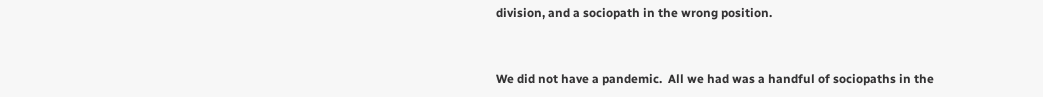division, and a sociopath in the wrong position.


We did not have a pandemic.  All we had was a handful of sociopaths in the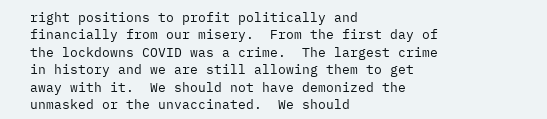right positions to profit politically and financially from our misery.  From the first day of the lockdowns COVID was a crime.  The largest crime in history and we are still allowing them to get away with it.  We should not have demonized the unmasked or the unvaccinated.  We should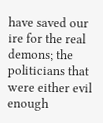have saved our ire for the real demons; the politicians that were either evil enough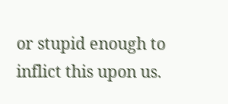or stupid enough to inflict this upon us.